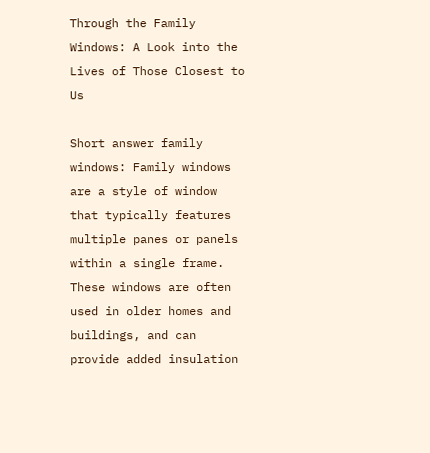Through the Family Windows: A Look into the Lives of Those Closest to Us

Short answer family windows: Family windows are a style of window that typically features multiple panes or panels within a single frame. These windows are often used in older homes and buildings, and can provide added insulation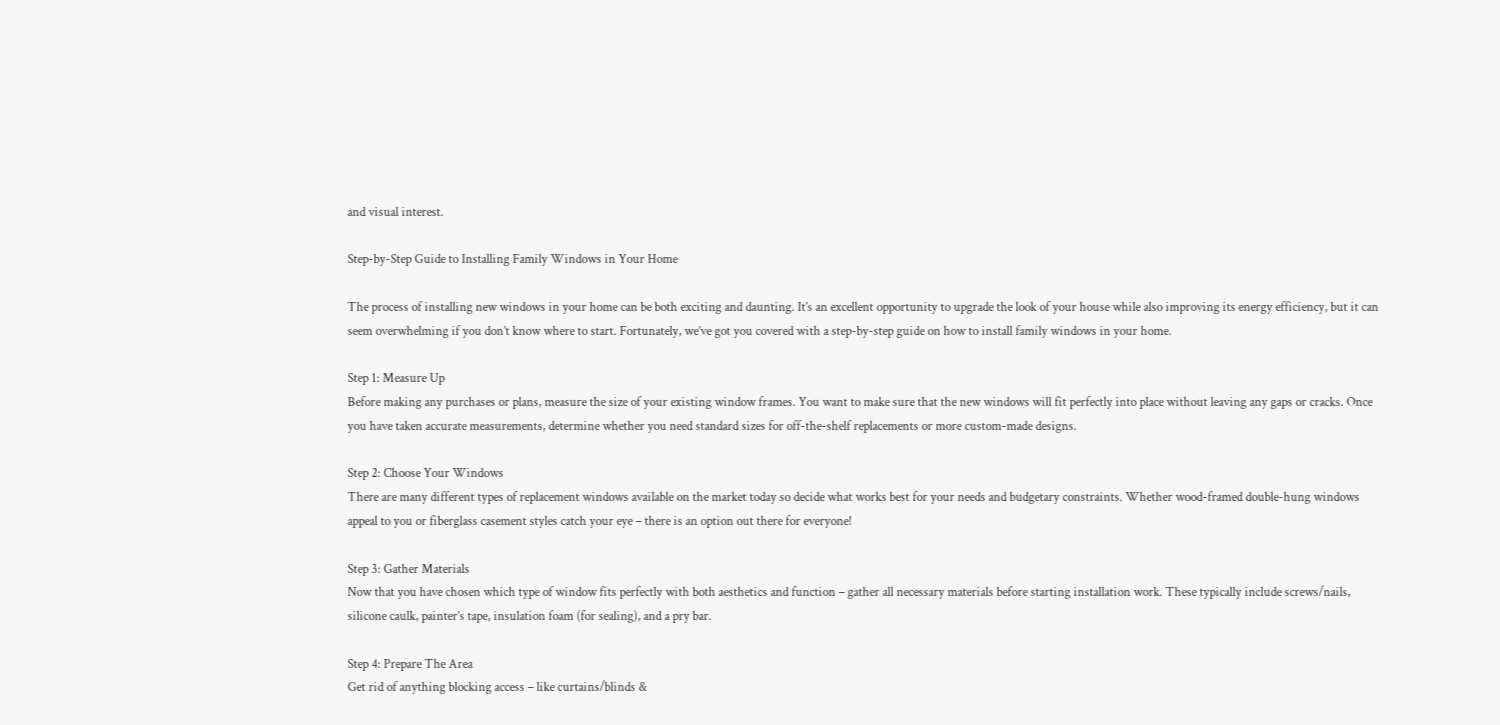and visual interest.

Step-by-Step Guide to Installing Family Windows in Your Home

The process of installing new windows in your home can be both exciting and daunting. It’s an excellent opportunity to upgrade the look of your house while also improving its energy efficiency, but it can seem overwhelming if you don’t know where to start. Fortunately, we’ve got you covered with a step-by-step guide on how to install family windows in your home.

Step 1: Measure Up
Before making any purchases or plans, measure the size of your existing window frames. You want to make sure that the new windows will fit perfectly into place without leaving any gaps or cracks. Once you have taken accurate measurements, determine whether you need standard sizes for off-the-shelf replacements or more custom-made designs.

Step 2: Choose Your Windows
There are many different types of replacement windows available on the market today so decide what works best for your needs and budgetary constraints. Whether wood-framed double-hung windows appeal to you or fiberglass casement styles catch your eye – there is an option out there for everyone!

Step 3: Gather Materials
Now that you have chosen which type of window fits perfectly with both aesthetics and function – gather all necessary materials before starting installation work. These typically include screws/nails, silicone caulk, painter’s tape, insulation foam (for sealing), and a pry bar.

Step 4: Prepare The Area
Get rid of anything blocking access – like curtains/blinds &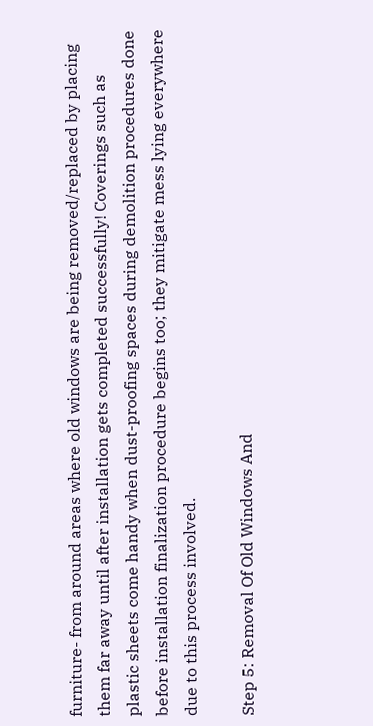furniture- from around areas where old windows are being removed/replaced by placing them far away until after installation gets completed successfully! Coverings such as plastic sheets come handy when dust-proofing spaces during demolition procedures done before installation finalization procedure begins too; they mitigate mess lying everywhere due to this process involved.

Step 5: Removal Of Old Windows And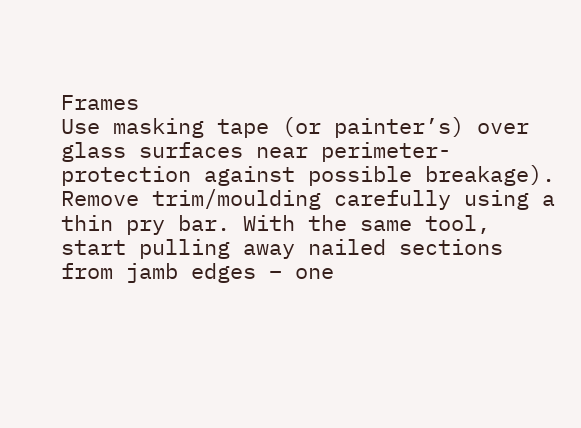Frames
Use masking tape (or painter’s) over glass surfaces near perimeter- protection against possible breakage). Remove trim/moulding carefully using a thin pry bar. With the same tool, start pulling away nailed sections from jamb edges – one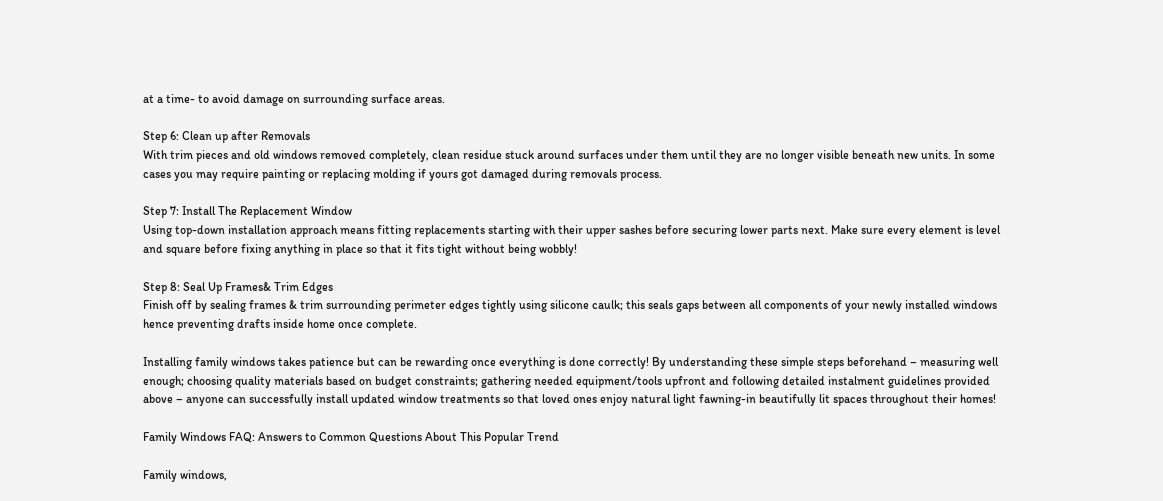at a time- to avoid damage on surrounding surface areas.

Step 6: Clean up after Removals
With trim pieces and old windows removed completely, clean residue stuck around surfaces under them until they are no longer visible beneath new units. In some cases you may require painting or replacing molding if yours got damaged during removals process.

Step 7: Install The Replacement Window
Using top-down installation approach means fitting replacements starting with their upper sashes before securing lower parts next. Make sure every element is level and square before fixing anything in place so that it fits tight without being wobbly!

Step 8: Seal Up Frames& Trim Edges
Finish off by sealing frames & trim surrounding perimeter edges tightly using silicone caulk; this seals gaps between all components of your newly installed windows hence preventing drafts inside home once complete.

Installing family windows takes patience but can be rewarding once everything is done correctly! By understanding these simple steps beforehand – measuring well enough; choosing quality materials based on budget constraints; gathering needed equipment/tools upfront and following detailed instalment guidelines provided above – anyone can successfully install updated window treatments so that loved ones enjoy natural light fawning-in beautifully lit spaces throughout their homes!

Family Windows FAQ: Answers to Common Questions About This Popular Trend

Family windows,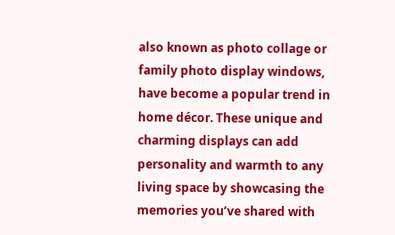also known as photo collage or family photo display windows, have become a popular trend in home décor. These unique and charming displays can add personality and warmth to any living space by showcasing the memories you’ve shared with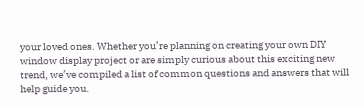your loved ones. Whether you’re planning on creating your own DIY window display project or are simply curious about this exciting new trend, we’ve compiled a list of common questions and answers that will help guide you.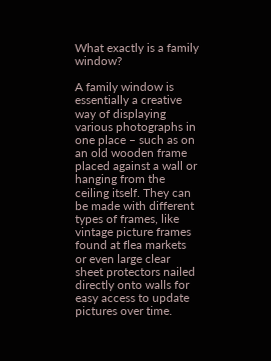What exactly is a family window?

A family window is essentially a creative way of displaying various photographs in one place – such as on an old wooden frame placed against a wall or hanging from the ceiling itself. They can be made with different types of frames, like vintage picture frames found at flea markets or even large clear sheet protectors nailed directly onto walls for easy access to update pictures over time.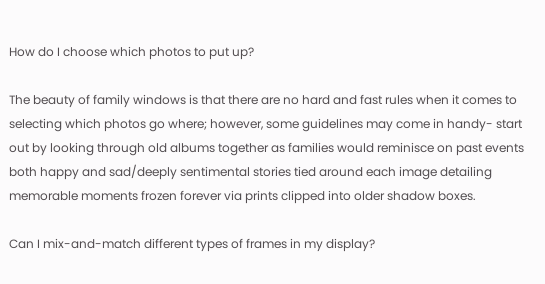How do I choose which photos to put up?

The beauty of family windows is that there are no hard and fast rules when it comes to selecting which photos go where; however, some guidelines may come in handy- start out by looking through old albums together as families would reminisce on past events both happy and sad/deeply sentimental stories tied around each image detailing memorable moments frozen forever via prints clipped into older shadow boxes.

Can I mix-and-match different types of frames in my display?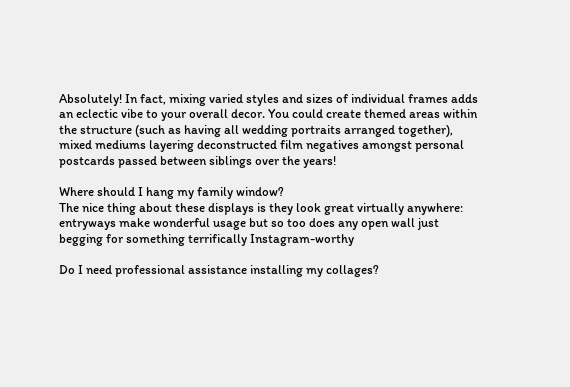Absolutely! In fact, mixing varied styles and sizes of individual frames adds an eclectic vibe to your overall decor. You could create themed areas within the structure (such as having all wedding portraits arranged together), mixed mediums layering deconstructed film negatives amongst personal postcards passed between siblings over the years!

Where should I hang my family window?
The nice thing about these displays is they look great virtually anywhere: entryways make wonderful usage but so too does any open wall just begging for something terrifically Instagram-worthy

Do I need professional assistance installing my collages?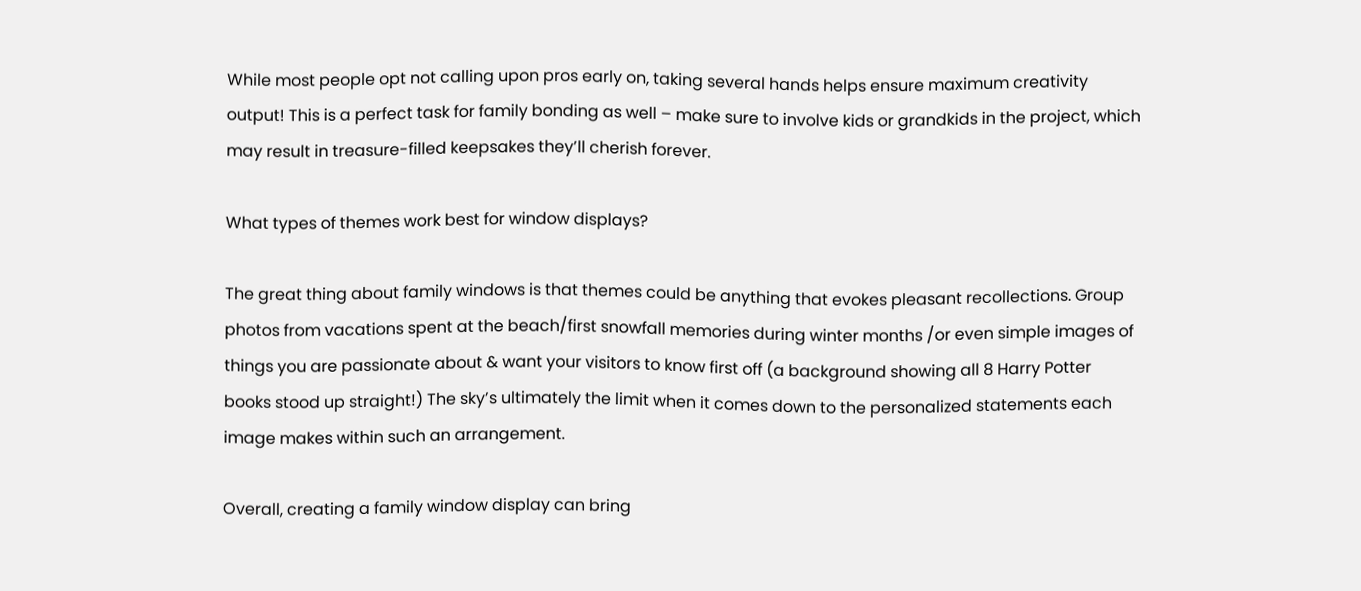While most people opt not calling upon pros early on, taking several hands helps ensure maximum creativity output! This is a perfect task for family bonding as well – make sure to involve kids or grandkids in the project, which may result in treasure-filled keepsakes they’ll cherish forever.

What types of themes work best for window displays?

The great thing about family windows is that themes could be anything that evokes pleasant recollections. Group photos from vacations spent at the beach/first snowfall memories during winter months /or even simple images of things you are passionate about & want your visitors to know first off (a background showing all 8 Harry Potter books stood up straight!) The sky’s ultimately the limit when it comes down to the personalized statements each image makes within such an arrangement.

Overall, creating a family window display can bring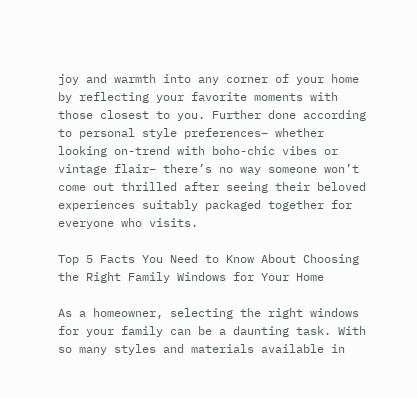joy and warmth into any corner of your home by reflecting your favorite moments with those closest to you. Further done according to personal style preferences– whether looking on-trend with boho-chic vibes or vintage flair– there’s no way someone won’t come out thrilled after seeing their beloved experiences suitably packaged together for everyone who visits.

Top 5 Facts You Need to Know About Choosing the Right Family Windows for Your Home

As a homeowner, selecting the right windows for your family can be a daunting task. With so many styles and materials available in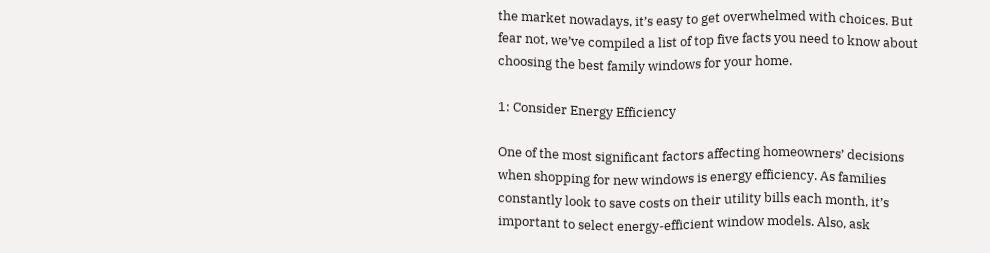the market nowadays, it’s easy to get overwhelmed with choices. But fear not, we’ve compiled a list of top five facts you need to know about choosing the best family windows for your home.

1: Consider Energy Efficiency

One of the most significant factors affecting homeowners’ decisions when shopping for new windows is energy efficiency. As families constantly look to save costs on their utility bills each month, it’s important to select energy-efficient window models. Also, ask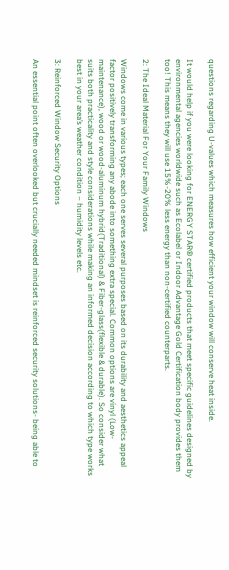questions regarding U-values which measures how efficient your window will conserve heat inside.

It would help if you were looking for ENERGY STAR® certified products that meet specific guidelines designed by environmental agencies worldwide such as Ecolabel or Indoor Advantage Gold Certification body provides them too! This means they will use 15%-20% less energy than non-certified counterparts.

2: The Ideal Material For Your Family Windows

Windows come in various types; each one serves several purposes based on its durability and aesthetics appeal factor positively transforming any abode into something extra special. Common options are vinyl (Low-maintenance), wood or wood-aluminum hybrid(Traditional) & Fiber-glass(flexible & durable). So consider what suits both practicality and style considerations while making an informed decision according to which type works best in your area’s weather condition – humidity levels etc.

3: Reinforced Window Security Options

An essential point often overlooked but crucially needed mindset is reinforced security solutions- being able to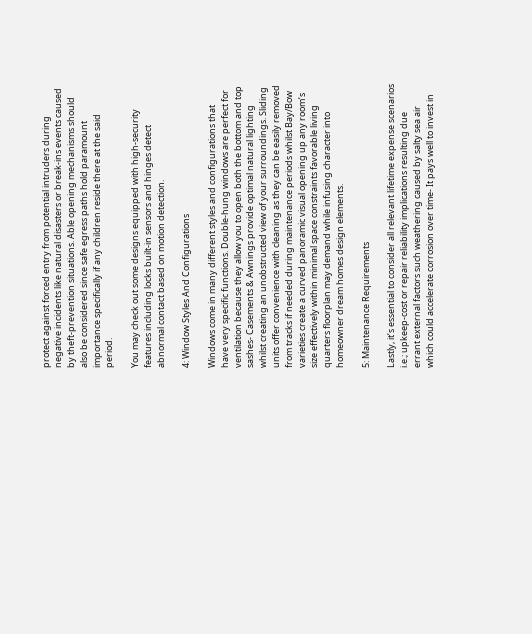protect against forced entry from potential intruders during negative incidents like natural disasters or break-ins events caused by theft-prevention situations. Able opening mechanisms should also be considered since safe egress paths hold paramount importance specifically if any children reside there at the said period.

You may check out some designs equipped with high-security features including locks built-in sensors and hinges detect abnormal contact based on motion detection.

4: Window Styles And Configurations

Windows come in many different styles and configurations that have very specific functions. Double-hung windows are perfect for ventilation because they allow you to open both the bottom and top sashes- Casements & Awnings provide optimal natural lighting whilst creating an unobstructed view of your surroundings. Sliding units offer convenience with cleaning as they can be easily removed from tracks if needed during maintenance periods whilst Bay/Bow varieties create a curved panoramic visual opening up any room’s size effectively within minimal space constraints favorable living quarters floorplan may demand while infusing character into homeowner dream homes design elements.

5: Maintenance Requirements

Lastly, it’s essential to consider all relevant lifetime expense scenarios i.e.; upkeep-cost or repair reliability implications resulting due errant external factors such weathering caused by salty sea air which could accelerate corrosion over time- It pays well to invest in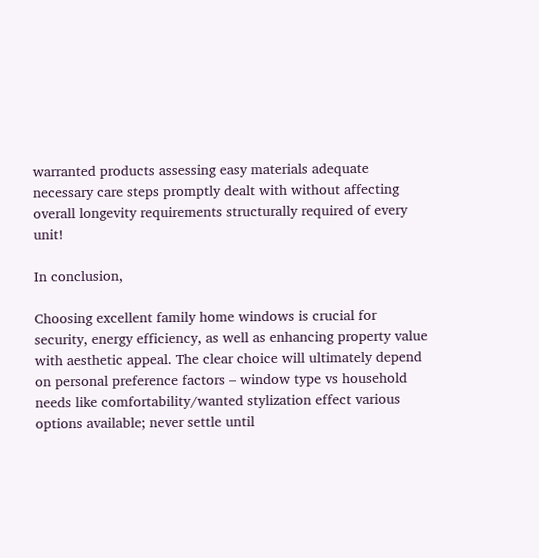warranted products assessing easy materials adequate necessary care steps promptly dealt with without affecting overall longevity requirements structurally required of every unit!

In conclusion,

Choosing excellent family home windows is crucial for security, energy efficiency, as well as enhancing property value with aesthetic appeal. The clear choice will ultimately depend on personal preference factors – window type vs household needs like comfortability/wanted stylization effect various options available; never settle until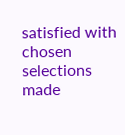satisfied with chosen selections made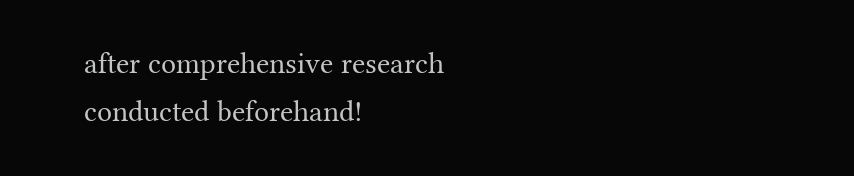after comprehensive research conducted beforehand!